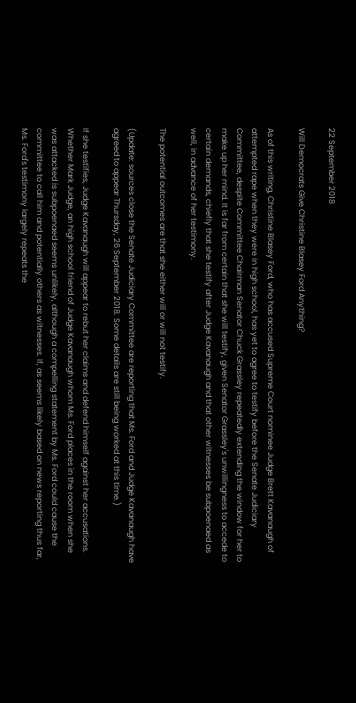22 September 2018

Will Democrats Give Christine Blasey Ford Anything?

As of this writing, Christine Blasey Ford, who has accused Supreme Court nominee Judge Brett Kavanaugh of attempted rape when they were in high school, has yet to agree to testify before the Senate Judiciary Committee, despite Committee Chairman Senator Chuck Grassley repeatedly extending the window for her to make up her mind. It is far from certain that she will testify, given Senator Grassley's unwillingness to accede to certain demands, chiefly that she testify after Judge Kavanaugh and that other witnesses be subpoenaed as well, in advance of her testimony.

The potential outcomes are that she either will or will not testify.

(Update: sources close the Senate Judiciary Committee are reporting that Ms. Ford and Judge Kavanaugh have agreed to appear Thursday, 26 September 2018. Some details are still being worked at this time.)

If she testifies, Judge Kavanaugh will appear to rebut her claims and defend himself against her accusations. Whether Mark Judge, an high school friend of Judge Kavanaugh whom Ms. Ford places in the room when she was attacked is subpoenaed seems unlikely, although a compelling statement by Ms. Ford could cause the committee to call him and potentially others as witnesses. If, as seems likely based on news reporting thus far, Ms. Ford's testimony largely repeats the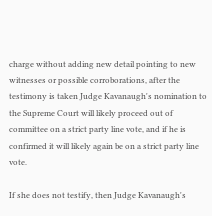charge without adding new detail pointing to new witnesses or possible corroborations, after the testimony is taken Judge Kavanaugh's nomination to the Supreme Court will likely proceed out of committee on a strict party line vote, and if he is confirmed it will likely again be on a strict party line vote.

If she does not testify, then Judge Kavanaugh's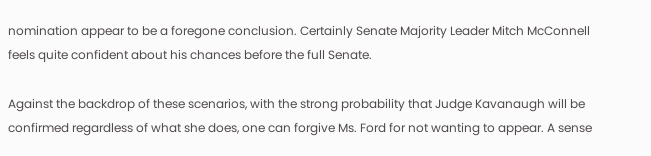nomination appear to be a foregone conclusion. Certainly Senate Majority Leader Mitch McConnell feels quite confident about his chances before the full Senate.

Against the backdrop of these scenarios, with the strong probability that Judge Kavanaugh will be confirmed regardless of what she does, one can forgive Ms. Ford for not wanting to appear. A sense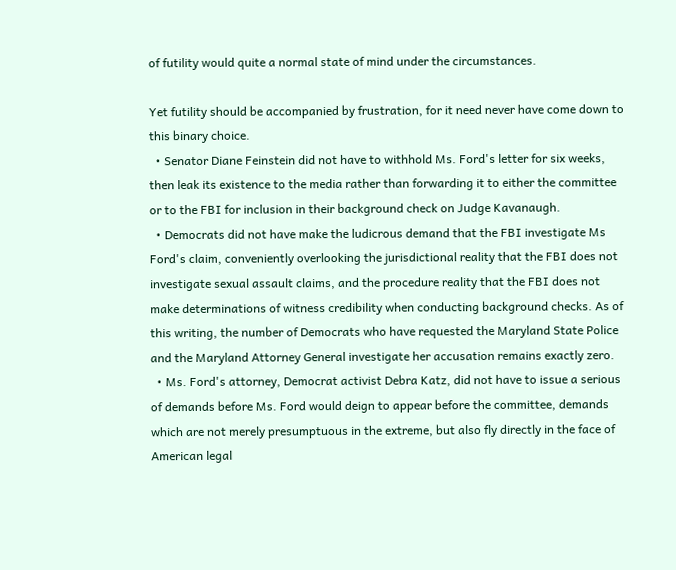of futility would quite a normal state of mind under the circumstances.

Yet futility should be accompanied by frustration, for it need never have come down to this binary choice.
  • Senator Diane Feinstein did not have to withhold Ms. Ford's letter for six weeks, then leak its existence to the media rather than forwarding it to either the committee or to the FBI for inclusion in their background check on Judge Kavanaugh.
  • Democrats did not have make the ludicrous demand that the FBI investigate Ms Ford's claim, conveniently overlooking the jurisdictional reality that the FBI does not investigate sexual assault claims, and the procedure reality that the FBI does not make determinations of witness credibility when conducting background checks. As of this writing, the number of Democrats who have requested the Maryland State Police and the Maryland Attorney General investigate her accusation remains exactly zero.
  • Ms. Ford's attorney, Democrat activist Debra Katz, did not have to issue a serious of demands before Ms. Ford would deign to appear before the committee, demands which are not merely presumptuous in the extreme, but also fly directly in the face of American legal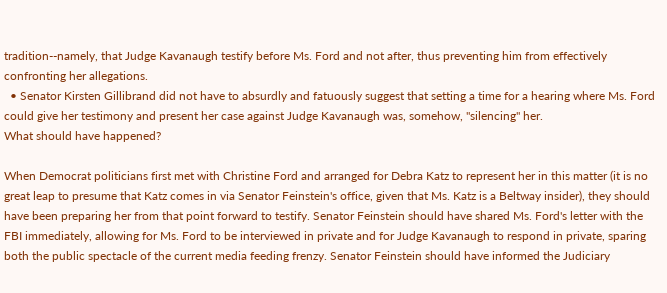tradition--namely, that Judge Kavanaugh testify before Ms. Ford and not after, thus preventing him from effectively confronting her allegations.
  • Senator Kirsten Gillibrand did not have to absurdly and fatuously suggest that setting a time for a hearing where Ms. Ford could give her testimony and present her case against Judge Kavanaugh was, somehow, "silencing" her.
What should have happened?

When Democrat politicians first met with Christine Ford and arranged for Debra Katz to represent her in this matter (it is no great leap to presume that Katz comes in via Senator Feinstein's office, given that Ms. Katz is a Beltway insider), they should have been preparing her from that point forward to testify. Senator Feinstein should have shared Ms. Ford's letter with the FBI immediately, allowing for Ms. Ford to be interviewed in private and for Judge Kavanaugh to respond in private, sparing both the public spectacle of the current media feeding frenzy. Senator Feinstein should have informed the Judiciary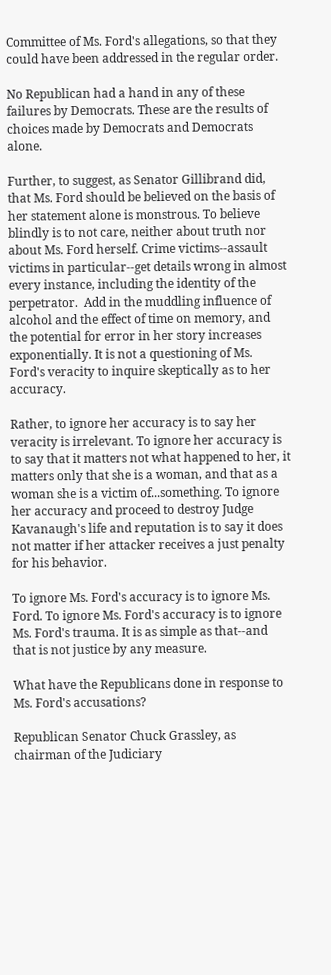Committee of Ms. Ford's allegations, so that they could have been addressed in the regular order.

No Republican had a hand in any of these failures by Democrats. These are the results of choices made by Democrats and Democrats alone.

Further, to suggest, as Senator Gillibrand did, that Ms. Ford should be believed on the basis of her statement alone is monstrous. To believe blindly is to not care, neither about truth nor about Ms. Ford herself. Crime victims--assault victims in particular--get details wrong in almost every instance, including the identity of the perpetrator.  Add in the muddling influence of alcohol and the effect of time on memory, and the potential for error in her story increases exponentially. It is not a questioning of Ms. Ford's veracity to inquire skeptically as to her accuracy.

Rather, to ignore her accuracy is to say her veracity is irrelevant. To ignore her accuracy is to say that it matters not what happened to her, it matters only that she is a woman, and that as a woman she is a victim of...something. To ignore her accuracy and proceed to destroy Judge Kavanaugh's life and reputation is to say it does not matter if her attacker receives a just penalty for his behavior.

To ignore Ms. Ford's accuracy is to ignore Ms. Ford. To ignore Ms. Ford's accuracy is to ignore Ms. Ford's trauma. It is as simple as that--and that is not justice by any measure.

What have the Republicans done in response to Ms. Ford's accusations?

Republican Senator Chuck Grassley, as chairman of the Judiciary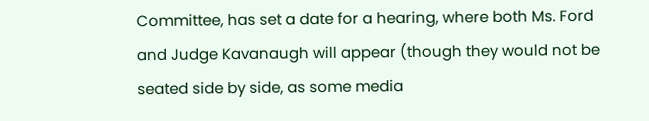Committee, has set a date for a hearing, where both Ms. Ford and Judge Kavanaugh will appear (though they would not be seated side by side, as some media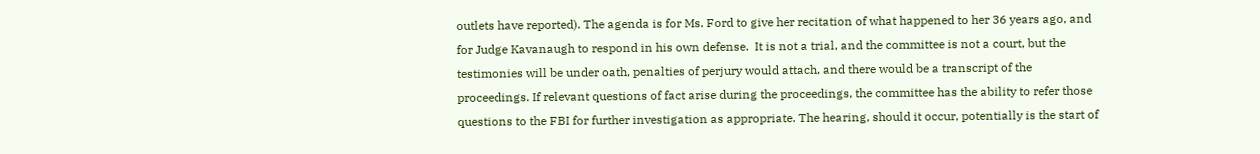outlets have reported). The agenda is for Ms. Ford to give her recitation of what happened to her 36 years ago, and for Judge Kavanaugh to respond in his own defense.  It is not a trial, and the committee is not a court, but the testimonies will be under oath, penalties of perjury would attach, and there would be a transcript of the proceedings. If relevant questions of fact arise during the proceedings, the committee has the ability to refer those questions to the FBI for further investigation as appropriate. The hearing, should it occur, potentially is the start of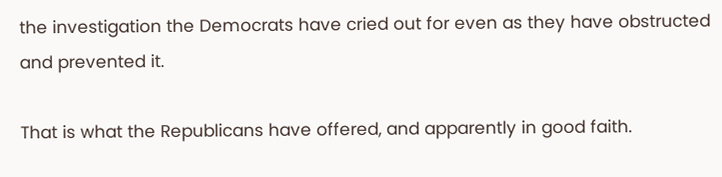the investigation the Democrats have cried out for even as they have obstructed and prevented it.

That is what the Republicans have offered, and apparently in good faith.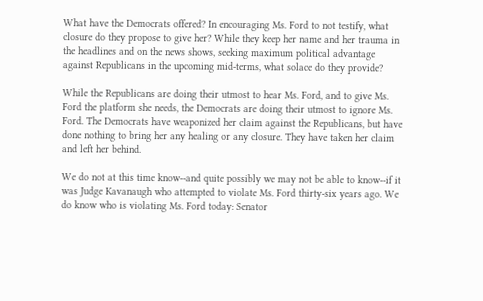What have the Democrats offered? In encouraging Ms. Ford to not testify, what closure do they propose to give her? While they keep her name and her trauma in the headlines and on the news shows, seeking maximum political advantage against Republicans in the upcoming mid-terms, what solace do they provide?

While the Republicans are doing their utmost to hear Ms. Ford, and to give Ms. Ford the platform she needs, the Democrats are doing their utmost to ignore Ms. Ford. The Democrats have weaponized her claim against the Republicans, but have done nothing to bring her any healing or any closure. They have taken her claim and left her behind.

We do not at this time know--and quite possibly we may not be able to know--if it was Judge Kavanaugh who attempted to violate Ms. Ford thirty-six years ago. We do know who is violating Ms. Ford today: Senator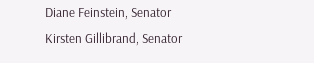Diane Feinstein, Senator Kirsten Gillibrand, Senator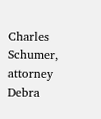Charles Schumer, attorney Debra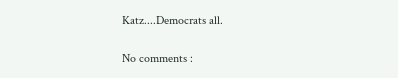Katz....Democrats all.

No comments :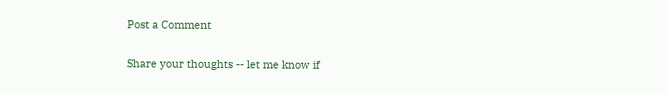Post a Comment

Share your thoughts -- let me know if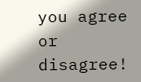you agree or disagree!